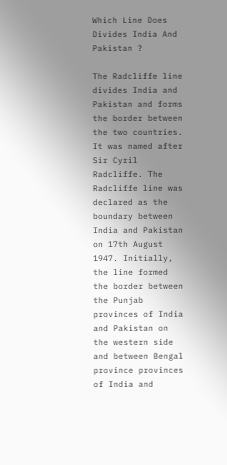Which Line Does Divides India And Pakistan ?

The Radcliffe line divides India and Pakistan and forms the border between the two countries. It was named after Sir Cyril Radcliffe. The Radcliffe line was declared as the boundary between India and Pakistan on 17th August 1947. Initially, the line formed the border between the Punjab provinces of India and Pakistan on the western side and between Bengal province provinces of India and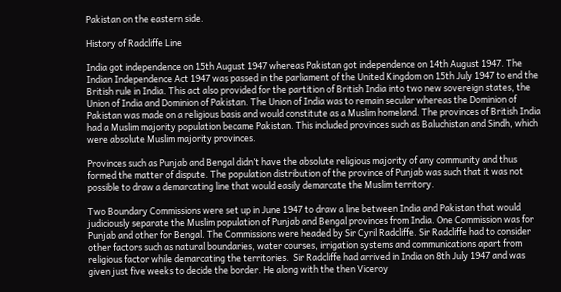Pakistan on the eastern side.

History of Radcliffe Line

India got independence on 15th August 1947 whereas Pakistan got independence on 14th August 1947. The Indian Independence Act 1947 was passed in the parliament of the United Kingdom on 15th July 1947 to end the British rule in India. This act also provided for the partition of British India into two new sovereign states, the Union of India and Dominion of Pakistan. The Union of India was to remain secular whereas the Dominion of Pakistan was made on a religious basis and would constitute as a Muslim homeland. The provinces of British India had a Muslim majority population became Pakistan. This included provinces such as Baluchistan and Sindh, which were absolute Muslim majority provinces.

Provinces such as Punjab and Bengal didn’t have the absolute religious majority of any community and thus formed the matter of dispute. The population distribution of the province of Punjab was such that it was not possible to draw a demarcating line that would easily demarcate the Muslim territory.

Two Boundary Commissions were set up in June 1947 to draw a line between India and Pakistan that would judiciously separate the Muslim population of Punjab and Bengal provinces from India. One Commission was for Punjab and other for Bengal. The Commissions were headed by Sir Cyril Radcliffe. Sir Radcliffe had to consider other factors such as natural boundaries, water courses, irrigation systems and communications apart from religious factor while demarcating the territories.  Sir Radcliffe had arrived in India on 8th July 1947 and was given just five weeks to decide the border. He along with the then Viceroy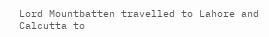Lord Mountbatten travelled to Lahore and Calcutta to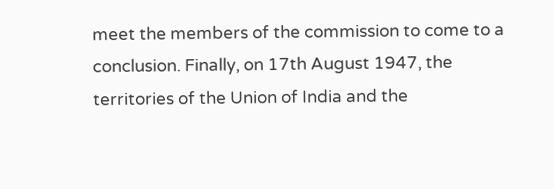meet the members of the commission to come to a conclusion. Finally, on 17th August 1947, the territories of the Union of India and the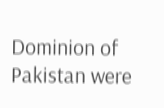Dominion of Pakistan were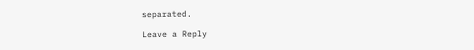separated.

Leave a Reply